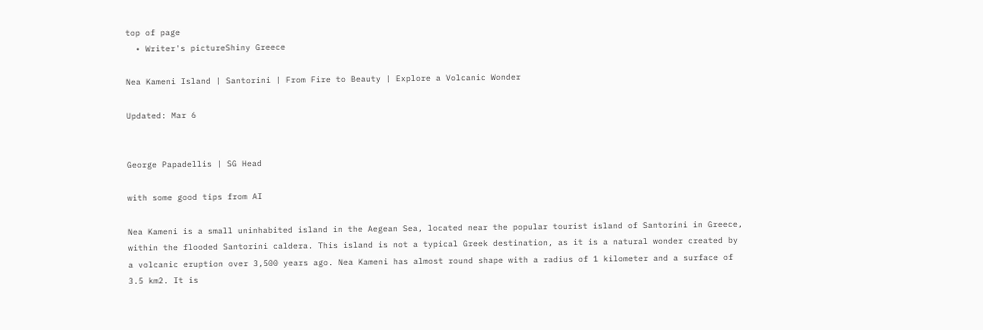top of page
  • Writer's pictureShiny Greece

Nea Kameni Island | Santorini | From Fire to Beauty | Explore a Volcanic Wonder

Updated: Mar 6


George Papadellis | SG Head

with some good tips from AI

Nea Kameni is a small uninhabited island in the Aegean Sea, located near the popular tourist island of Santorini in Greece, within the flooded Santorini caldera. This island is not a typical Greek destination, as it is a natural wonder created by a volcanic eruption over 3,500 years ago. Nea Kameni has almost round shape with a radius of 1 kilometer and a surface of 3.5 km2. It is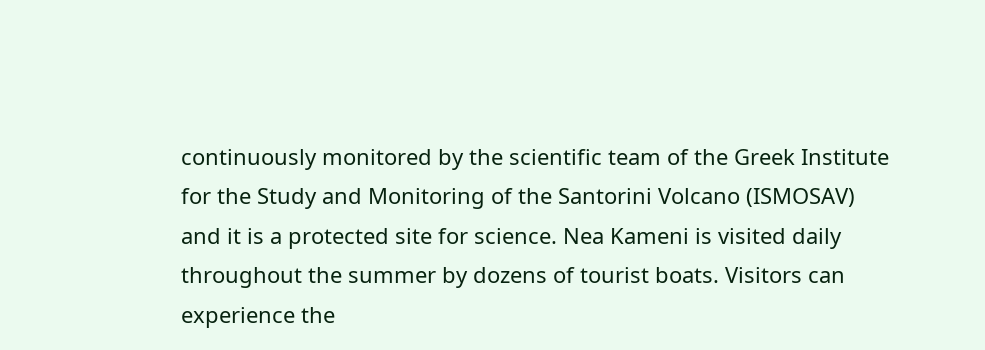continuously monitored by the scientific team of the Greek Institute for the Study and Monitoring of the Santorini Volcano (ISMOSAV) and it is a protected site for science. Nea Kameni is visited daily throughout the summer by dozens of tourist boats. Visitors can experience the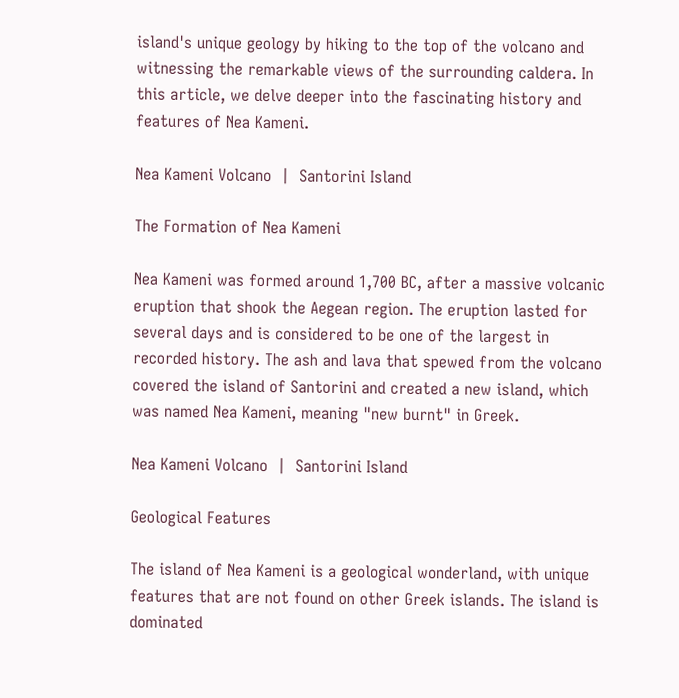island's unique geology by hiking to the top of the volcano and witnessing the remarkable views of the surrounding caldera. In this article, we delve deeper into the fascinating history and features of Nea Kameni.

Nea Kameni Volcano  |  Santorini Island

The Formation of Nea Kameni

Nea Kameni was formed around 1,700 BC, after a massive volcanic eruption that shook the Aegean region. The eruption lasted for several days and is considered to be one of the largest in recorded history. The ash and lava that spewed from the volcano covered the island of Santorini and created a new island, which was named Nea Kameni, meaning "new burnt" in Greek.

Nea Kameni Volcano  |  Santorini Island

Geological Features

The island of Nea Kameni is a geological wonderland, with unique features that are not found on other Greek islands. The island is dominated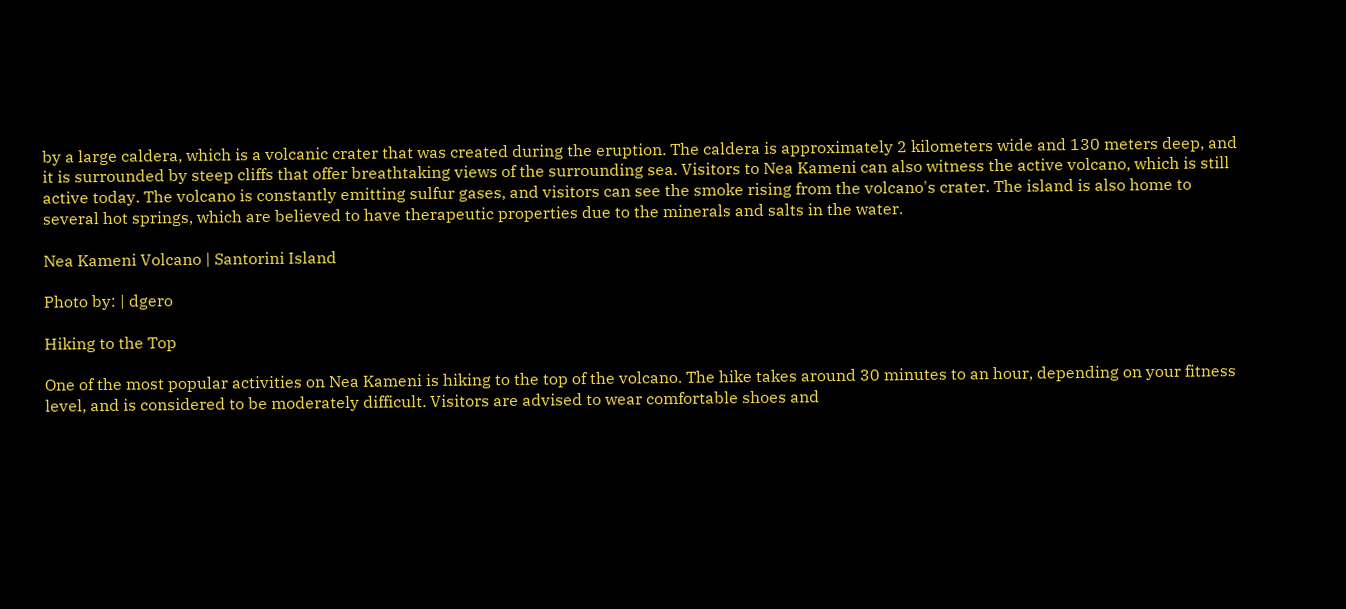by a large caldera, which is a volcanic crater that was created during the eruption. The caldera is approximately 2 kilometers wide and 130 meters deep, and it is surrounded by steep cliffs that offer breathtaking views of the surrounding sea. Visitors to Nea Kameni can also witness the active volcano, which is still active today. The volcano is constantly emitting sulfur gases, and visitors can see the smoke rising from the volcano's crater. The island is also home to several hot springs, which are believed to have therapeutic properties due to the minerals and salts in the water.

Nea Kameni Volcano | Santorini Island

Photo by: | dgero

Hiking to the Top

One of the most popular activities on Nea Kameni is hiking to the top of the volcano. The hike takes around 30 minutes to an hour, depending on your fitness level, and is considered to be moderately difficult. Visitors are advised to wear comfortable shoes and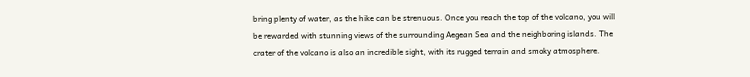bring plenty of water, as the hike can be strenuous. Once you reach the top of the volcano, you will be rewarded with stunning views of the surrounding Aegean Sea and the neighboring islands. The crater of the volcano is also an incredible sight, with its rugged terrain and smoky atmosphere.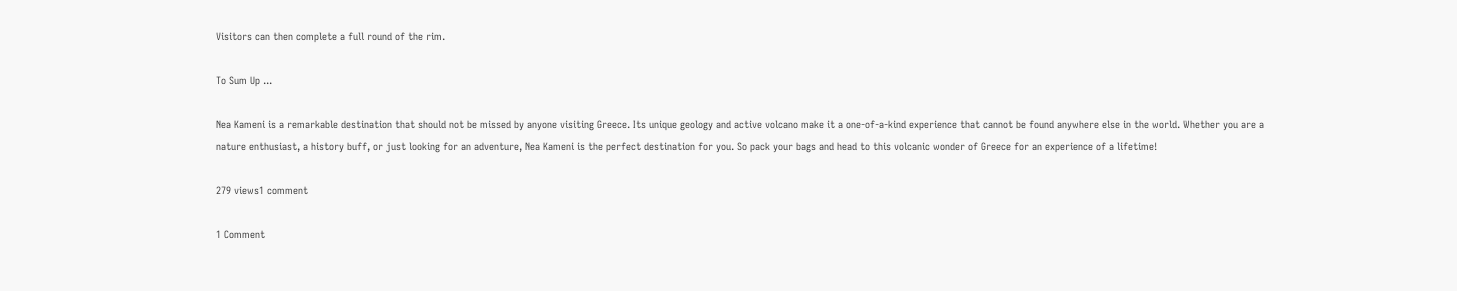Visitors can then complete a full round of the rim.

To Sum Up ...

Nea Kameni is a remarkable destination that should not be missed by anyone visiting Greece. Its unique geology and active volcano make it a one-of-a-kind experience that cannot be found anywhere else in the world. Whether you are a nature enthusiast, a history buff, or just looking for an adventure, Nea Kameni is the perfect destination for you. So pack your bags and head to this volcanic wonder of Greece for an experience of a lifetime!

279 views1 comment

1 Comment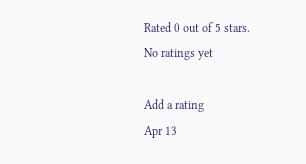Rated 0 out of 5 stars.
No ratings yet

Add a rating
Apr 13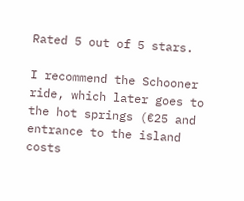Rated 5 out of 5 stars.

I recommend the Schooner ride, which later goes to the hot springs (€25 and entrance to the island costs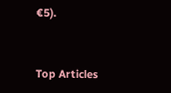€5).


Top Articles